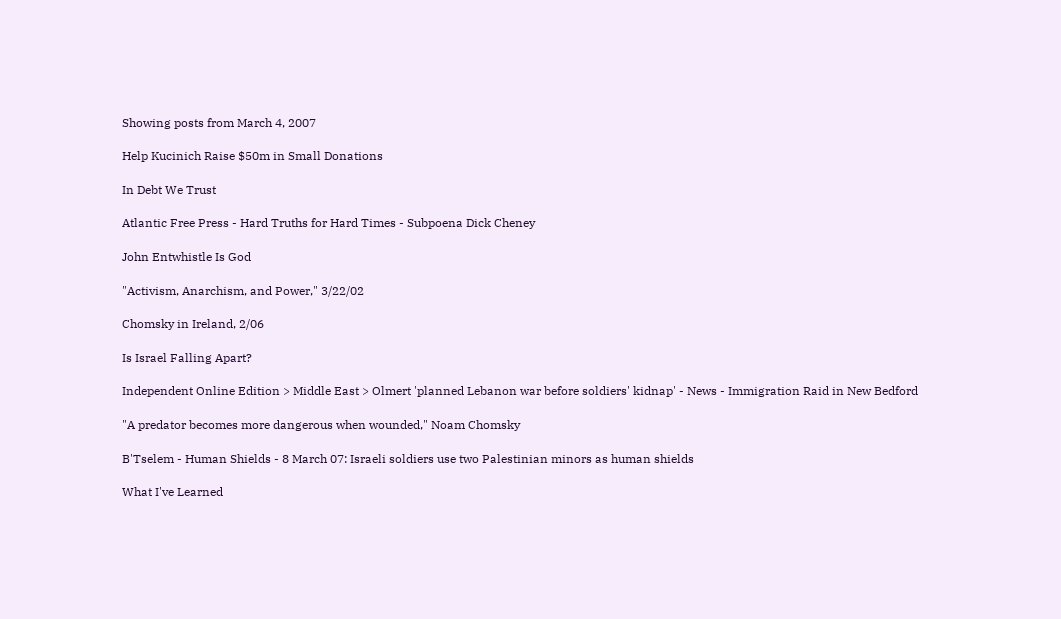Showing posts from March 4, 2007

Help Kucinich Raise $50m in Small Donations

In Debt We Trust

Atlantic Free Press - Hard Truths for Hard Times - Subpoena Dick Cheney

John Entwhistle Is God

"Activism, Anarchism, and Power," 3/22/02

Chomsky in Ireland, 2/06

Is Israel Falling Apart?

Independent Online Edition > Middle East > Olmert 'planned Lebanon war before soldiers' kidnap' - News - Immigration Raid in New Bedford

"A predator becomes more dangerous when wounded," Noam Chomsky

B'Tselem - Human Shields - 8 March 07: Israeli soldiers use two Palestinian minors as human shields

What I've Learned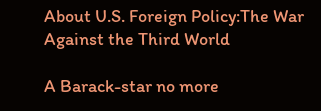About U.S. Foreign Policy:The War Against the Third World

A Barack-star no more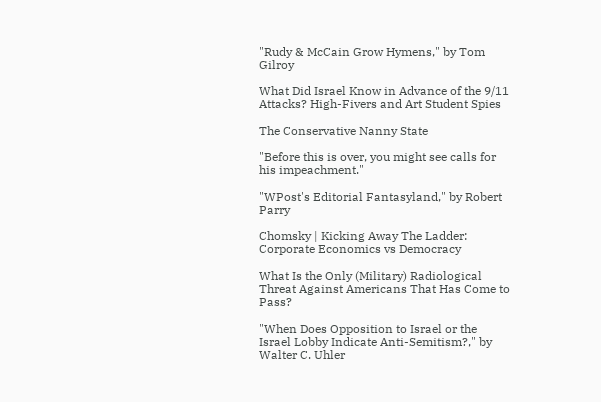"Rudy & McCain Grow Hymens," by Tom Gilroy

What Did Israel Know in Advance of the 9/11 Attacks? High-Fivers and Art Student Spies

The Conservative Nanny State

"Before this is over, you might see calls for his impeachment."

"WPost's Editorial Fantasyland," by Robert Parry

Chomsky | Kicking Away The Ladder: Corporate Economics vs Democracy

What Is the Only (Military) Radiological Threat Against Americans That Has Come to Pass?

"When Does Opposition to Israel or the Israel Lobby Indicate Anti-Semitism?," by Walter C. Uhler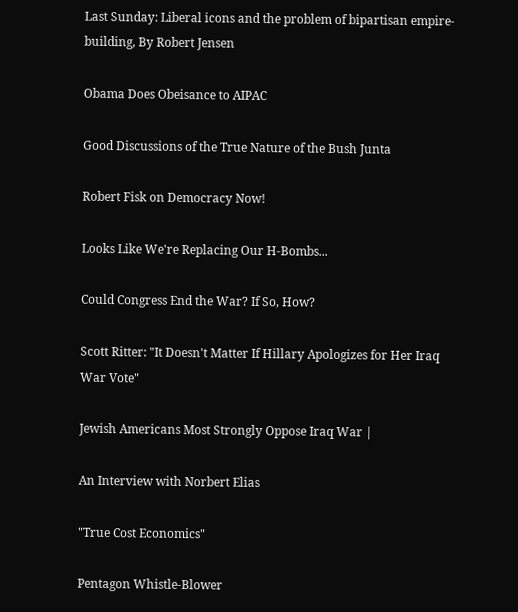Last Sunday: Liberal icons and the problem of bipartisan empire-building, By Robert Jensen

Obama Does Obeisance to AIPAC

Good Discussions of the True Nature of the Bush Junta

Robert Fisk on Democracy Now!

Looks Like We're Replacing Our H-Bombs...

Could Congress End the War? If So, How?

Scott Ritter: "It Doesn't Matter If Hillary Apologizes for Her Iraq War Vote"

Jewish Americans Most Strongly Oppose Iraq War |

An Interview with Norbert Elias

"True Cost Economics"

Pentagon Whistle-Blower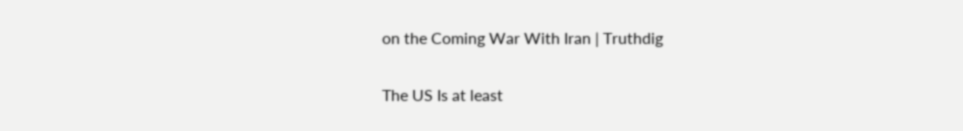on the Coming War With Iran | Truthdig

The US Is at least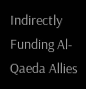Indirectly Funding Al-Qaeda Allies